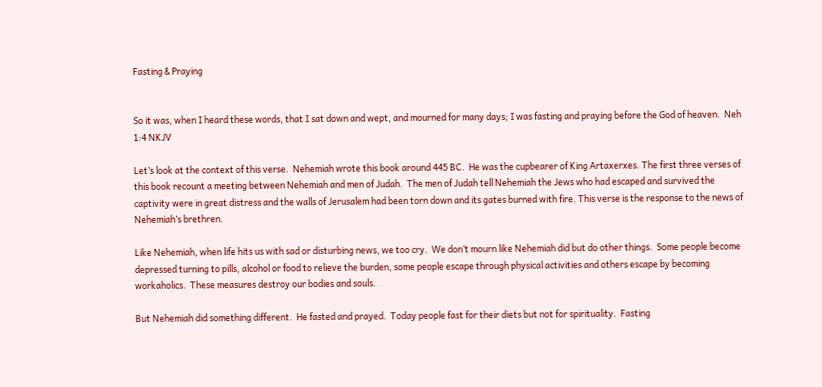Fasting & Praying


So it was, when I heard these words, that I sat down and wept, and mourned for many days; I was fasting and praying before the God of heaven.  Neh 1:4 NKJV

Let’s look at the context of this verse.  Nehemiah wrote this book around 445 BC.  He was the cupbearer of King Artaxerxes. The first three verses of this book recount a meeting between Nehemiah and men of Judah.  The men of Judah tell Nehemiah the Jews who had escaped and survived the captivity were in great distress and the walls of Jerusalem had been torn down and its gates burned with fire. This verse is the response to the news of Nehemiah’s brethren.

Like Nehemiah, when life hits us with sad or disturbing news, we too cry.  We don’t mourn like Nehemiah did but do other things.  Some people become depressed turning to pills, alcohol or food to relieve the burden, some people escape through physical activities and others escape by becoming workaholics.  These measures destroy our bodies and souls.

But Nehemiah did something different.  He fasted and prayed.  Today people fast for their diets but not for spirituality.  Fasting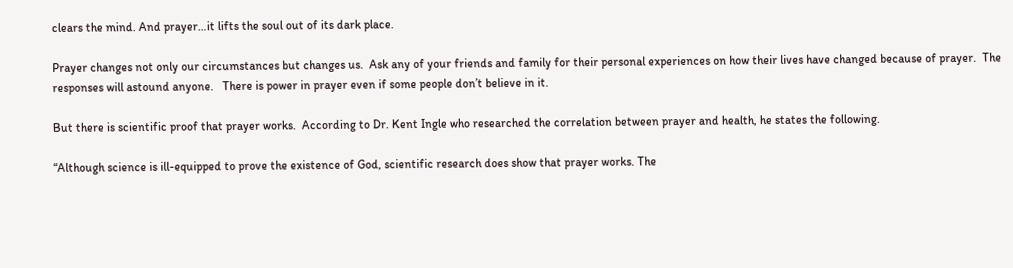clears the mind. And prayer…it lifts the soul out of its dark place.

Prayer changes not only our circumstances but changes us.  Ask any of your friends and family for their personal experiences on how their lives have changed because of prayer.  The responses will astound anyone.   There is power in prayer even if some people don’t believe in it.

But there is scientific proof that prayer works.  According to Dr. Kent Ingle who researched the correlation between prayer and health, he states the following.

“Although science is ill-equipped to prove the existence of God, scientific research does show that prayer works. The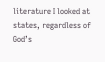literature I looked at states, regardless of God’s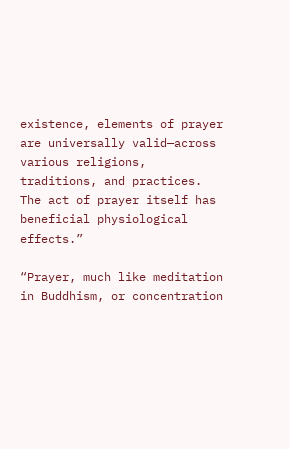existence, elements of prayer are universally valid—across various religions, traditions, and practices. The act of prayer itself has beneficial physiological effects.”

“Prayer, much like meditation in Buddhism, or concentration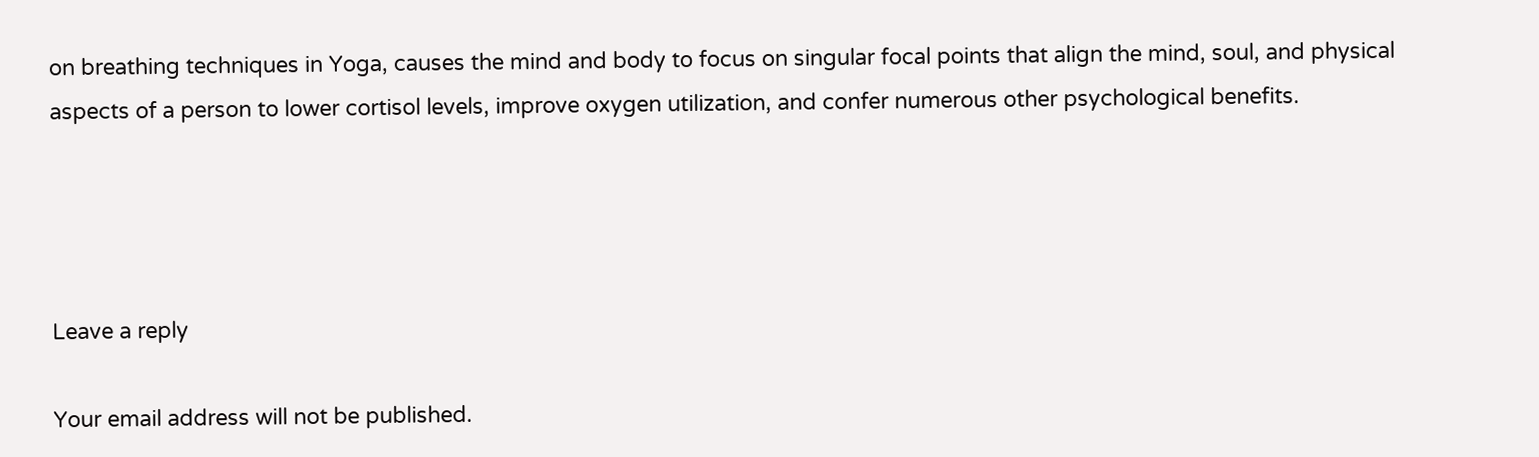on breathing techniques in Yoga, causes the mind and body to focus on singular focal points that align the mind, soul, and physical aspects of a person to lower cortisol levels, improve oxygen utilization, and confer numerous other psychological benefits.




Leave a reply

Your email address will not be published.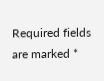Required fields are marked *